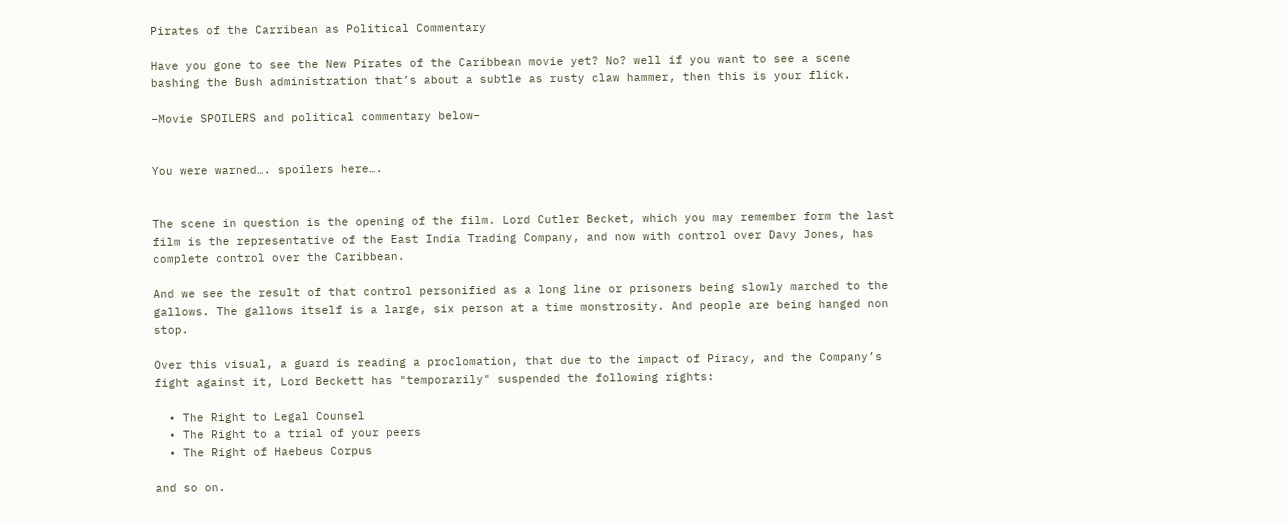Pirates of the Carribean as Political Commentary

Have you gone to see the New Pirates of the Caribbean movie yet? No? well if you want to see a scene bashing the Bush administration that’s about a subtle as rusty claw hammer, then this is your flick.

–Movie SPOILERS and political commentary below–


You were warned…. spoilers here….


The scene in question is the opening of the film. Lord Cutler Becket, which you may remember form the last film is the representative of the East India Trading Company, and now with control over Davy Jones, has complete control over the Caribbean.

And we see the result of that control personified as a long line or prisoners being slowly marched to the gallows. The gallows itself is a large, six person at a time monstrosity. And people are being hanged non stop.

Over this visual, a guard is reading a proclomation, that due to the impact of Piracy, and the Company’s fight against it, Lord Beckett has "temporarily" suspended the following rights:

  • The Right to Legal Counsel
  • The Right to a trial of your peers
  • The Right of Haebeus Corpus

and so on.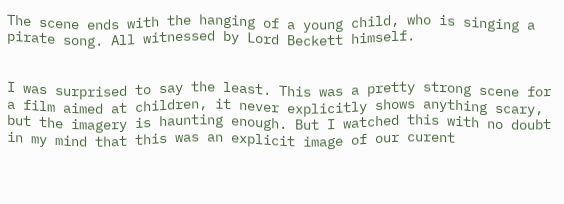The scene ends with the hanging of a young child, who is singing a pirate song. All witnessed by Lord Beckett himself.


I was surprised to say the least. This was a pretty strong scene for a film aimed at children, it never explicitly shows anything scary, but the imagery is haunting enough. But I watched this with no doubt in my mind that this was an explicit image of our curent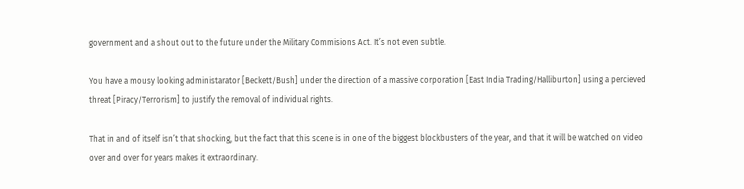government and a shout out to the future under the Military Commisions Act. It’s not even subtle.

You have a mousy looking administarator [Beckett/Bush] under the direction of a massive corporation [East India Trading/Halliburton] using a percieved threat [Piracy/Terrorism] to justify the removal of individual rights.

That in and of itself isn’t that shocking, but the fact that this scene is in one of the biggest blockbusters of the year, and that it will be watched on video over and over for years makes it extraordinary.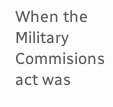When the Military Commisions act was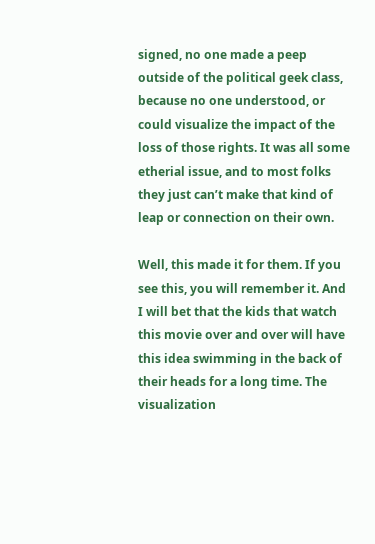signed, no one made a peep outside of the political geek class, because no one understood, or could visualize the impact of the loss of those rights. It was all some etherial issue, and to most folks they just can’t make that kind of leap or connection on their own.

Well, this made it for them. If you see this, you will remember it. And I will bet that the kids that watch this movie over and over will have this idea swimming in the back of their heads for a long time. The visualization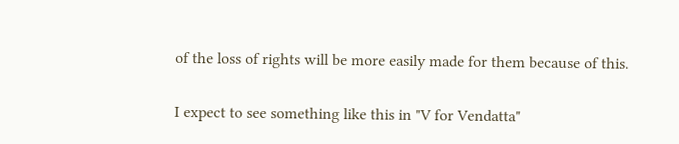of the loss of rights will be more easily made for them because of this.

I expect to see something like this in "V for Vendatta"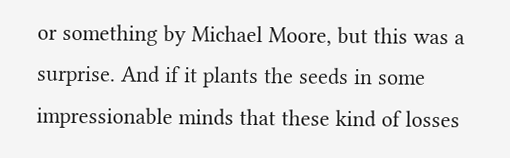or something by Michael Moore, but this was a surprise. And if it plants the seeds in some impressionable minds that these kind of losses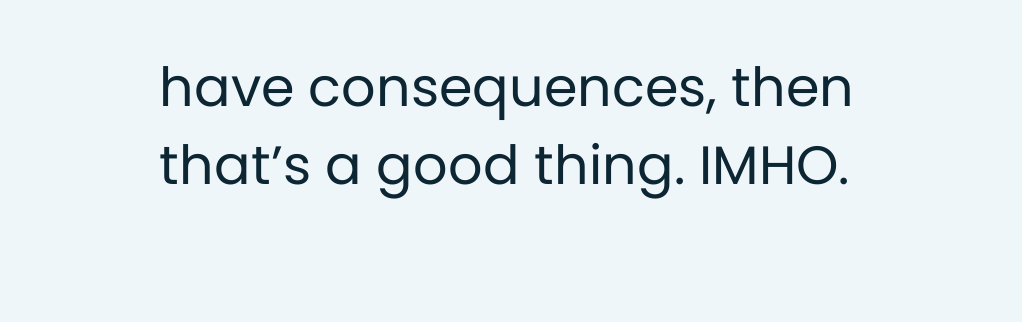have consequences, then that’s a good thing. IMHO.